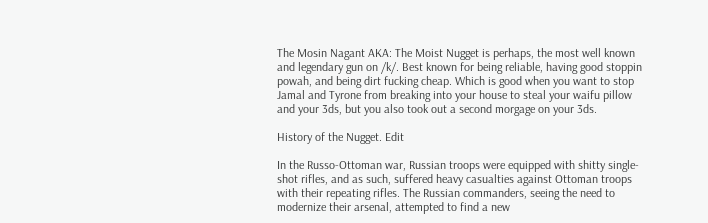The Mosin Nagant AKA: The Moist Nugget is perhaps, the most well known and legendary gun on /k/. Best known for being reliable, having good stoppin powah, and being dirt fucking cheap. Which is good when you want to stop Jamal and Tyrone from breaking into your house to steal your waifu pillow and your 3ds, but you also took out a second morgage on your 3ds.

History of the Nugget. Edit

In the Russo-Ottoman war, Russian troops were equipped with shitty single-shot rifles, and as such, suffered heavy casualties against Ottoman troops with their repeating rifles. The Russian commanders, seeing the need to modernize their arsenal, attempted to find a new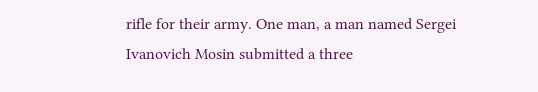rifle for their army. One man, a man named Sergei Ivanovich Mosin submitted a three